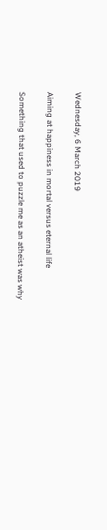Wednesday, 6 March 2019

Aiming at happiness in mortal versus eternal life

Something that used to puzzle me as an atheist was why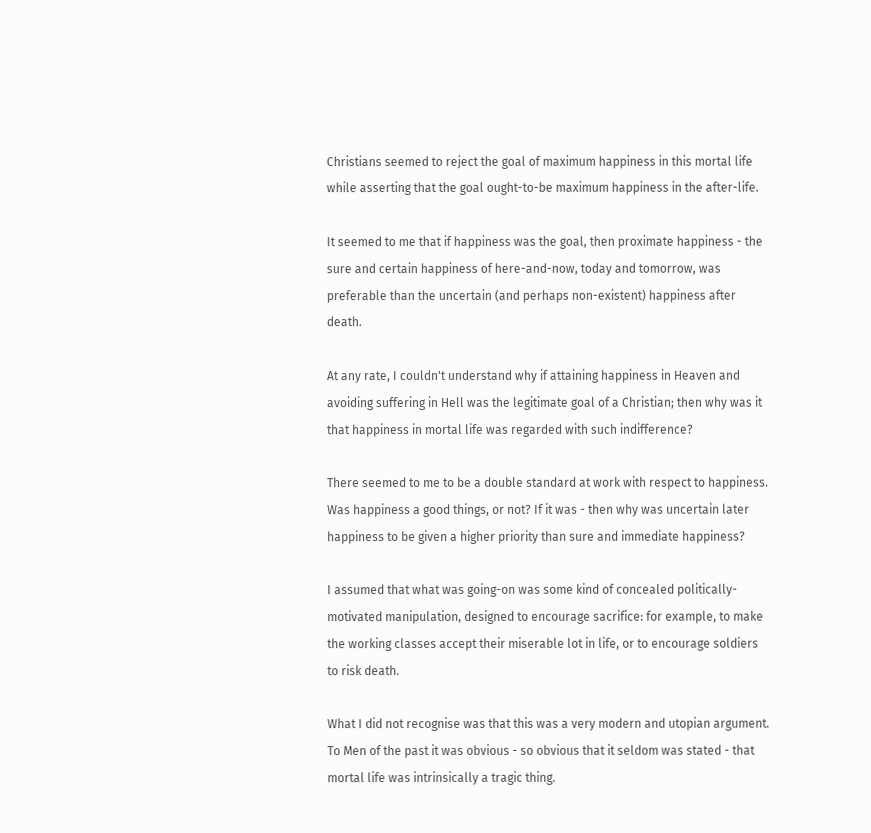Christians seemed to reject the goal of maximum happiness in this mortal life while asserting that the goal ought-to-be maximum happiness in the after-life.

It seemed to me that if happiness was the goal, then proximate happiness - the sure and certain happiness of here-and-now, today and tomorrow, was preferable than the uncertain (and perhaps non-existent) happiness after death.

At any rate, I couldn't understand why if attaining happiness in Heaven and avoiding suffering in Hell was the legitimate goal of a Christian; then why was it that happiness in mortal life was regarded with such indifference?

There seemed to me to be a double standard at work with respect to happiness. Was happiness a good things, or not? If it was - then why was uncertain later happiness to be given a higher priority than sure and immediate happiness?

I assumed that what was going-on was some kind of concealed politically-motivated manipulation, designed to encourage sacrifice: for example, to make the working classes accept their miserable lot in life, or to encourage soldiers to risk death.

What I did not recognise was that this was a very modern and utopian argument. To Men of the past it was obvious - so obvious that it seldom was stated - that mortal life was intrinsically a tragic thing.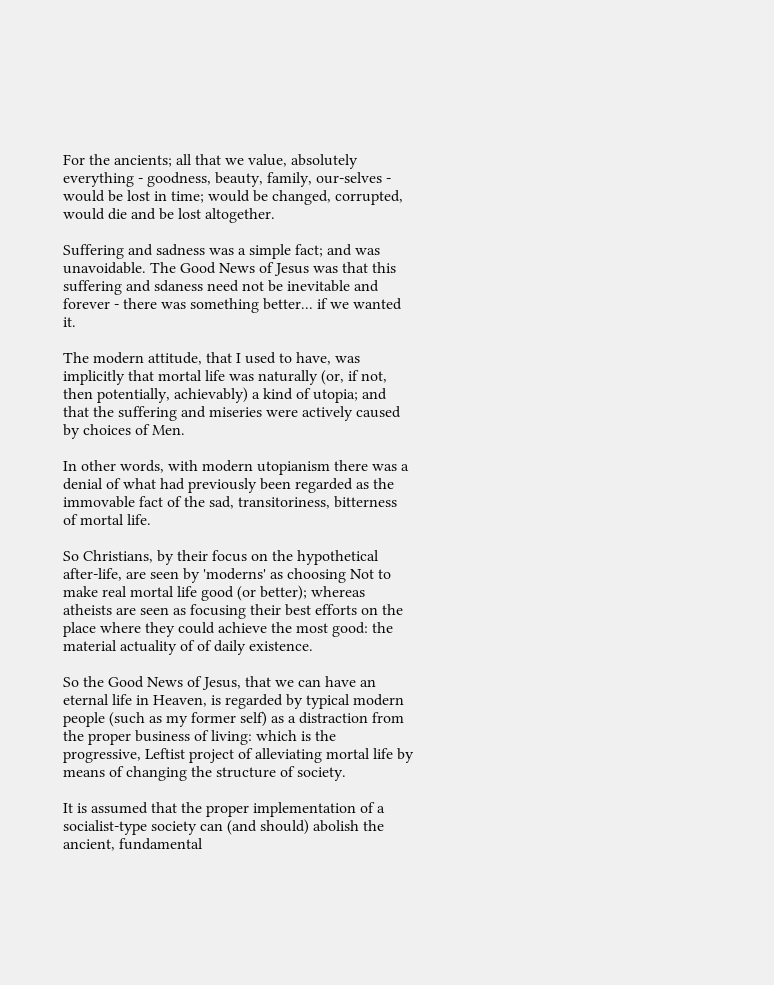For the ancients; all that we value, absolutely everything - goodness, beauty, family, our-selves - would be lost in time; would be changed, corrupted, would die and be lost altogether.

Suffering and sadness was a simple fact; and was unavoidable. The Good News of Jesus was that this suffering and sdaness need not be inevitable and forever - there was something better... if we wanted it.

The modern attitude, that I used to have, was implicitly that mortal life was naturally (or, if not, then potentially, achievably) a kind of utopia; and that the suffering and miseries were actively caused by choices of Men.

In other words, with modern utopianism there was a denial of what had previously been regarded as the immovable fact of the sad, transitoriness, bitterness of mortal life.

So Christians, by their focus on the hypothetical after-life, are seen by 'moderns' as choosing Not to make real mortal life good (or better); whereas atheists are seen as focusing their best efforts on the place where they could achieve the most good: the material actuality of of daily existence.

So the Good News of Jesus, that we can have an eternal life in Heaven, is regarded by typical modern people (such as my former self) as a distraction from the proper business of living: which is the progressive, Leftist project of alleviating mortal life by means of changing the structure of society.

It is assumed that the proper implementation of a socialist-type society can (and should) abolish the ancient, fundamental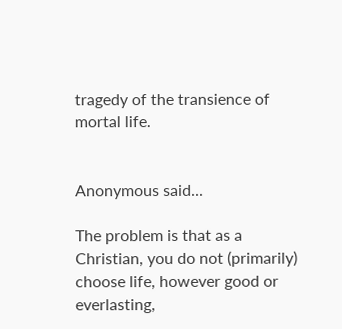tragedy of the transience of mortal life.


Anonymous said...

The problem is that as a Christian, you do not (primarily) choose life, however good or everlasting,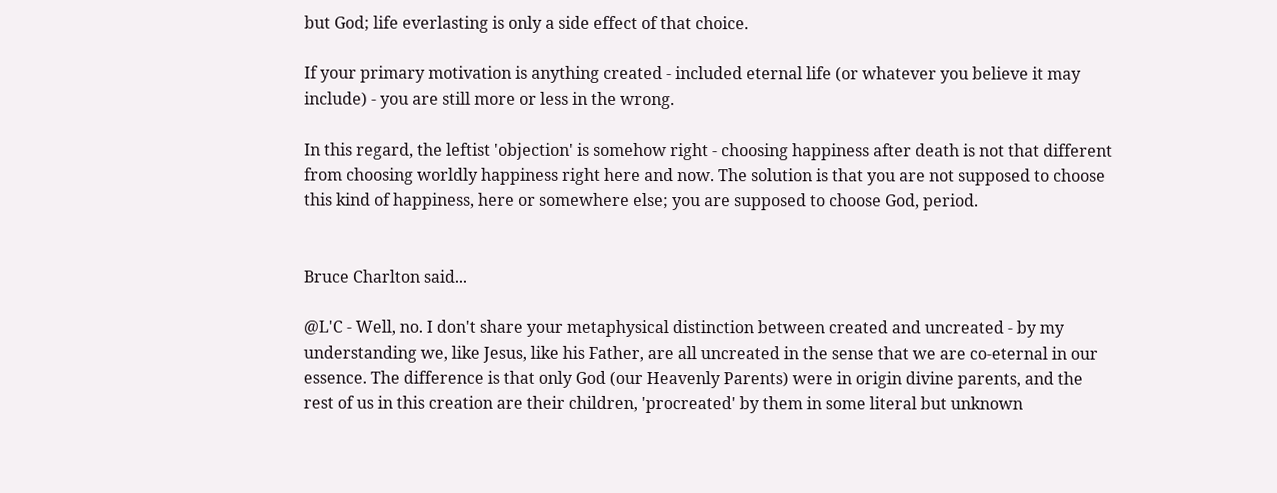but God; life everlasting is only a side effect of that choice.

If your primary motivation is anything created - included eternal life (or whatever you believe it may include) - you are still more or less in the wrong.

In this regard, the leftist 'objection' is somehow right - choosing happiness after death is not that different from choosing worldly happiness right here and now. The solution is that you are not supposed to choose this kind of happiness, here or somewhere else; you are supposed to choose God, period.


Bruce Charlton said...

@L'C - Well, no. I don't share your metaphysical distinction between created and uncreated - by my understanding we, like Jesus, like his Father, are all uncreated in the sense that we are co-eternal in our essence. The difference is that only God (our Heavenly Parents) were in origin divine parents, and the rest of us in this creation are their children, 'procreated' by them in some literal but unknown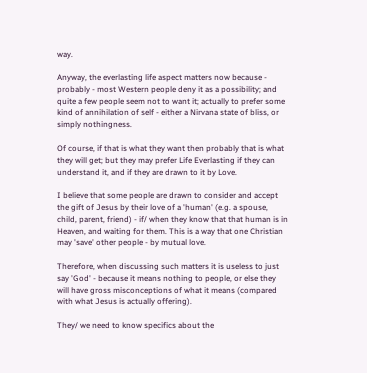way.

Anyway, the everlasting life aspect matters now because - probably - most Western people deny it as a possibility; and quite a few people seem not to want it; actually to prefer some kind of annihilation of self - either a Nirvana state of bliss, or simply nothingness.

Of course, if that is what they want then probably that is what they will get; but they may prefer Life Everlasting if they can understand it, and if they are drawn to it by Love.

I believe that some people are drawn to consider and accept the gift of Jesus by their love of a 'human' (e.g. a spouse, child, parent, friend) - if/ when they know that that human is in Heaven, and waiting for them. This is a way that one Christian may 'save' other people - by mutual love.

Therefore, when discussing such matters it is useless to just say 'God' - because it means nothing to people, or else they will have gross misconceptions of what it means (compared with what Jesus is actually offering).

They/ we need to know specifics about the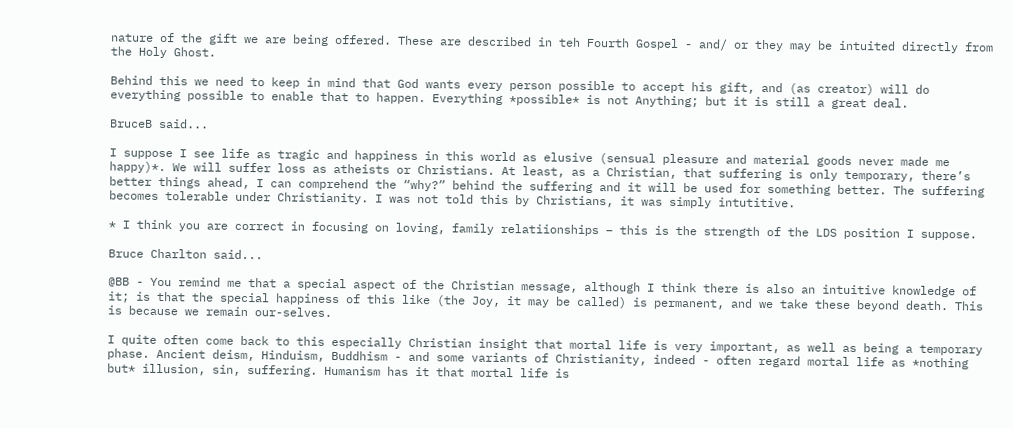nature of the gift we are being offered. These are described in teh Fourth Gospel - and/ or they may be intuited directly from the Holy Ghost.

Behind this we need to keep in mind that God wants every person possible to accept his gift, and (as creator) will do everything possible to enable that to happen. Everything *possible* is not Anything; but it is still a great deal.

BruceB said...

I suppose I see life as tragic and happiness in this world as elusive (sensual pleasure and material goods never made me happy)*. We will suffer loss as atheists or Christians. At least, as a Christian, that suffering is only temporary, there’s better things ahead, I can comprehend the “why?” behind the suffering and it will be used for something better. The suffering becomes tolerable under Christianity. I was not told this by Christians, it was simply intutitive.

* I think you are correct in focusing on loving, family relatiionships – this is the strength of the LDS position I suppose.

Bruce Charlton said...

@BB - You remind me that a special aspect of the Christian message, although I think there is also an intuitive knowledge of it; is that the special happiness of this like (the Joy, it may be called) is permanent, and we take these beyond death. This is because we remain our-selves.

I quite often come back to this especially Christian insight that mortal life is very important, as well as being a temporary phase. Ancient deism, Hinduism, Buddhism - and some variants of Christianity, indeed - often regard mortal life as *nothing but* illusion, sin, suffering. Humanism has it that mortal life is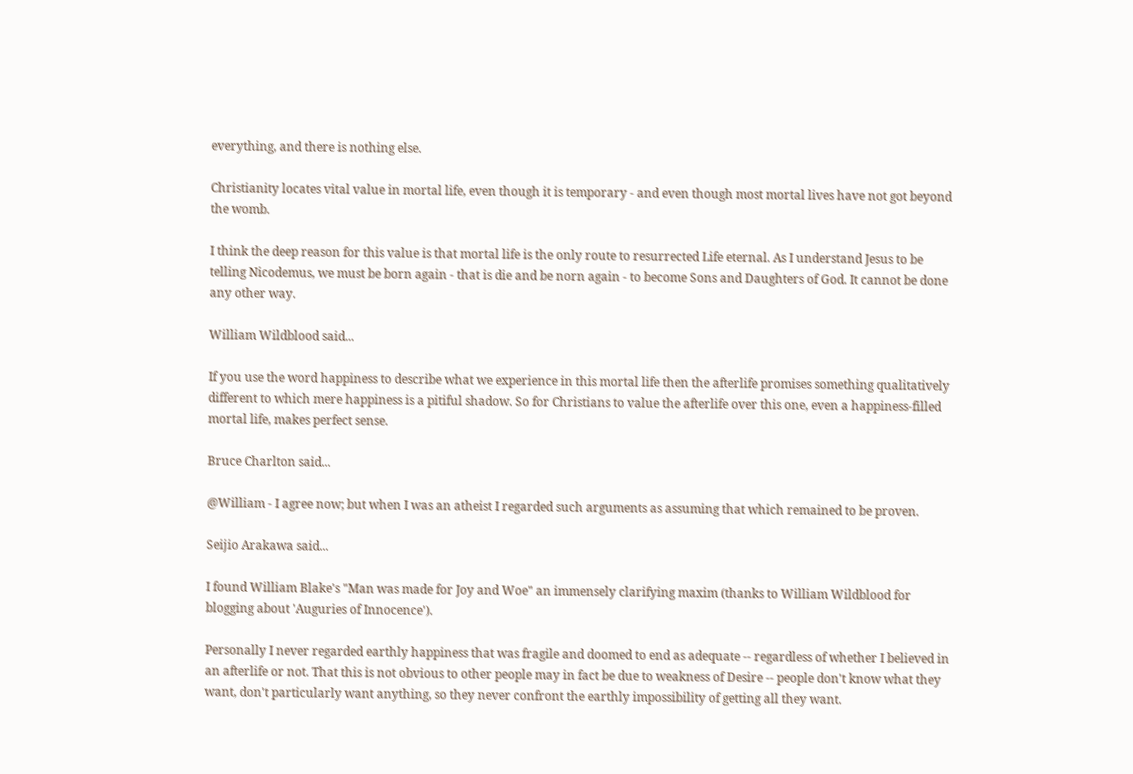everything, and there is nothing else.

Christianity locates vital value in mortal life, even though it is temporary - and even though most mortal lives have not got beyond the womb.

I think the deep reason for this value is that mortal life is the only route to resurrected Life eternal. As I understand Jesus to be telling Nicodemus, we must be born again - that is die and be norn again - to become Sons and Daughters of God. It cannot be done any other way.

William Wildblood said...

If you use the word happiness to describe what we experience in this mortal life then the afterlife promises something qualitatively different to which mere happiness is a pitiful shadow. So for Christians to value the afterlife over this one, even a happiness-filled mortal life, makes perfect sense.

Bruce Charlton said...

@William - I agree now; but when I was an atheist I regarded such arguments as assuming that which remained to be proven.

Seijio Arakawa said...

I found William Blake's "Man was made for Joy and Woe" an immensely clarifying maxim (thanks to William Wildblood for blogging about 'Auguries of Innocence').

Personally I never regarded earthly happiness that was fragile and doomed to end as adequate -- regardless of whether I believed in an afterlife or not. That this is not obvious to other people may in fact be due to weakness of Desire -- people don't know what they want, don't particularly want anything, so they never confront the earthly impossibility of getting all they want.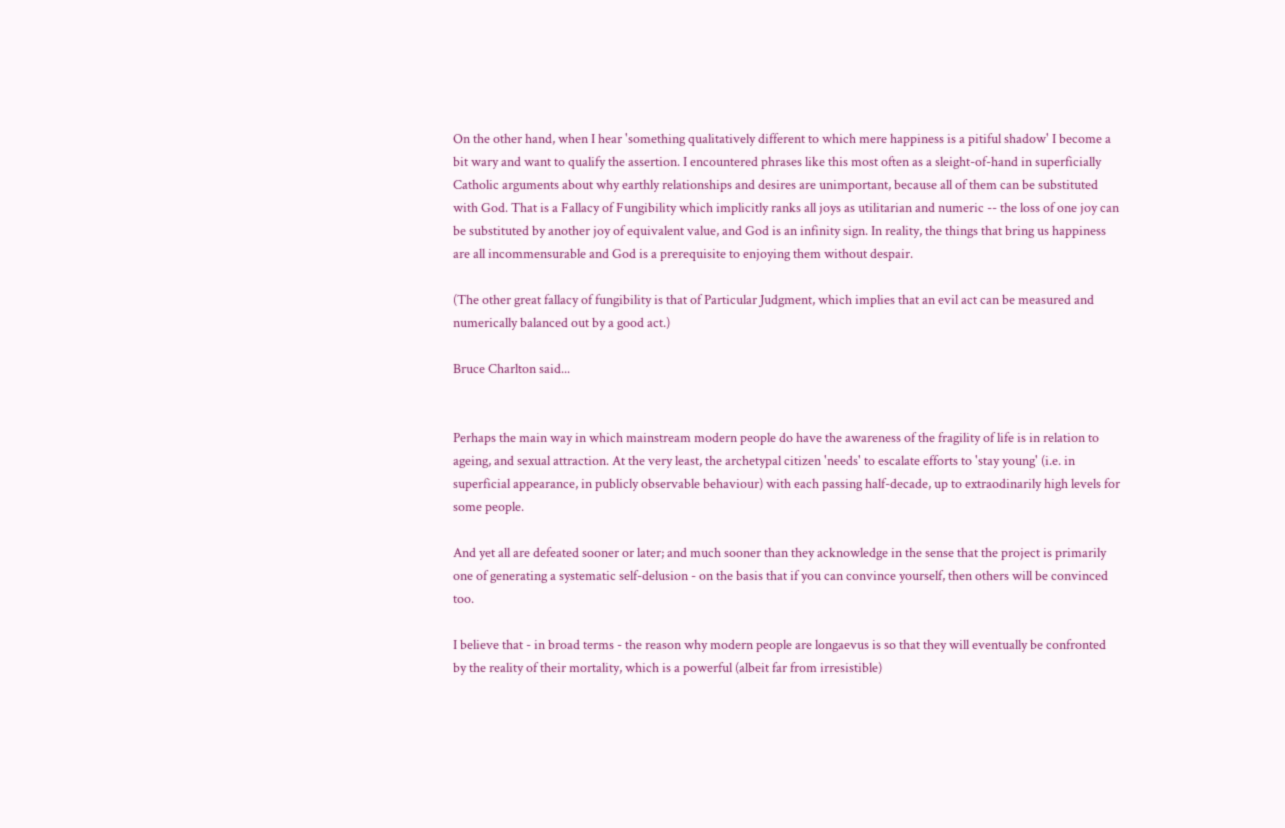On the other hand, when I hear 'something qualitatively different to which mere happiness is a pitiful shadow' I become a bit wary and want to qualify the assertion. I encountered phrases like this most often as a sleight-of-hand in superficially Catholic arguments about why earthly relationships and desires are unimportant, because all of them can be substituted with God. That is a Fallacy of Fungibility which implicitly ranks all joys as utilitarian and numeric -- the loss of one joy can be substituted by another joy of equivalent value, and God is an infinity sign. In reality, the things that bring us happiness are all incommensurable and God is a prerequisite to enjoying them without despair.

(The other great fallacy of fungibility is that of Particular Judgment, which implies that an evil act can be measured and numerically balanced out by a good act.)

Bruce Charlton said...


Perhaps the main way in which mainstream modern people do have the awareness of the fragility of life is in relation to ageing, and sexual attraction. At the very least, the archetypal citizen 'needs' to escalate efforts to 'stay young' (i.e. in superficial appearance, in publicly observable behaviour) with each passing half-decade, up to extraodinarily high levels for some people.

And yet all are defeated sooner or later; and much sooner than they acknowledge in the sense that the project is primarily one of generating a systematic self-delusion - on the basis that if you can convince yourself, then others will be convinced too.

I believe that - in broad terms - the reason why modern people are longaevus is so that they will eventually be confronted by the reality of their mortality, which is a powerful (albeit far from irresistible)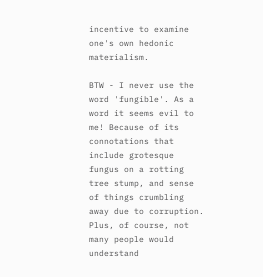incentive to examine one's own hedonic materialism.

BTW - I never use the word 'fungible'. As a word it seems evil to me! Because of its connotations that include grotesque fungus on a rotting tree stump, and sense of things crumbling away due to corruption. Plus, of course, not many people would understand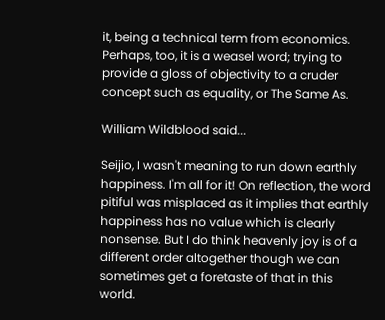it, being a technical term from economics. Perhaps, too, it is a weasel word; trying to provide a gloss of objectivity to a cruder concept such as equality, or The Same As.

William Wildblood said...

Seijio, I wasn't meaning to run down earthly happiness. I'm all for it! On reflection, the word pitiful was misplaced as it implies that earthly happiness has no value which is clearly nonsense. But I do think heavenly joy is of a different order altogether though we can sometimes get a foretaste of that in this world.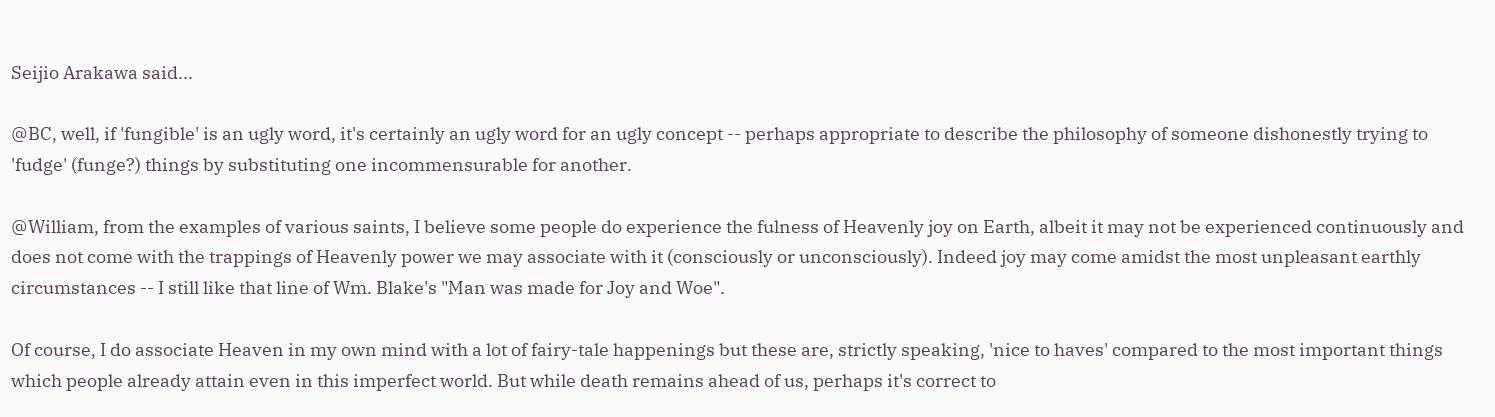Seijio Arakawa said...

@BC, well, if 'fungible' is an ugly word, it's certainly an ugly word for an ugly concept -- perhaps appropriate to describe the philosophy of someone dishonestly trying to 'fudge' (funge?) things by substituting one incommensurable for another.

@William, from the examples of various saints, I believe some people do experience the fulness of Heavenly joy on Earth, albeit it may not be experienced continuously and does not come with the trappings of Heavenly power we may associate with it (consciously or unconsciously). Indeed joy may come amidst the most unpleasant earthly circumstances -- I still like that line of Wm. Blake's "Man was made for Joy and Woe".

Of course, I do associate Heaven in my own mind with a lot of fairy-tale happenings but these are, strictly speaking, 'nice to haves' compared to the most important things which people already attain even in this imperfect world. But while death remains ahead of us, perhaps it's correct to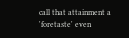call that attainment a 'foretaste' even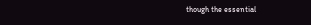though the essential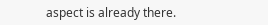aspect is already there.